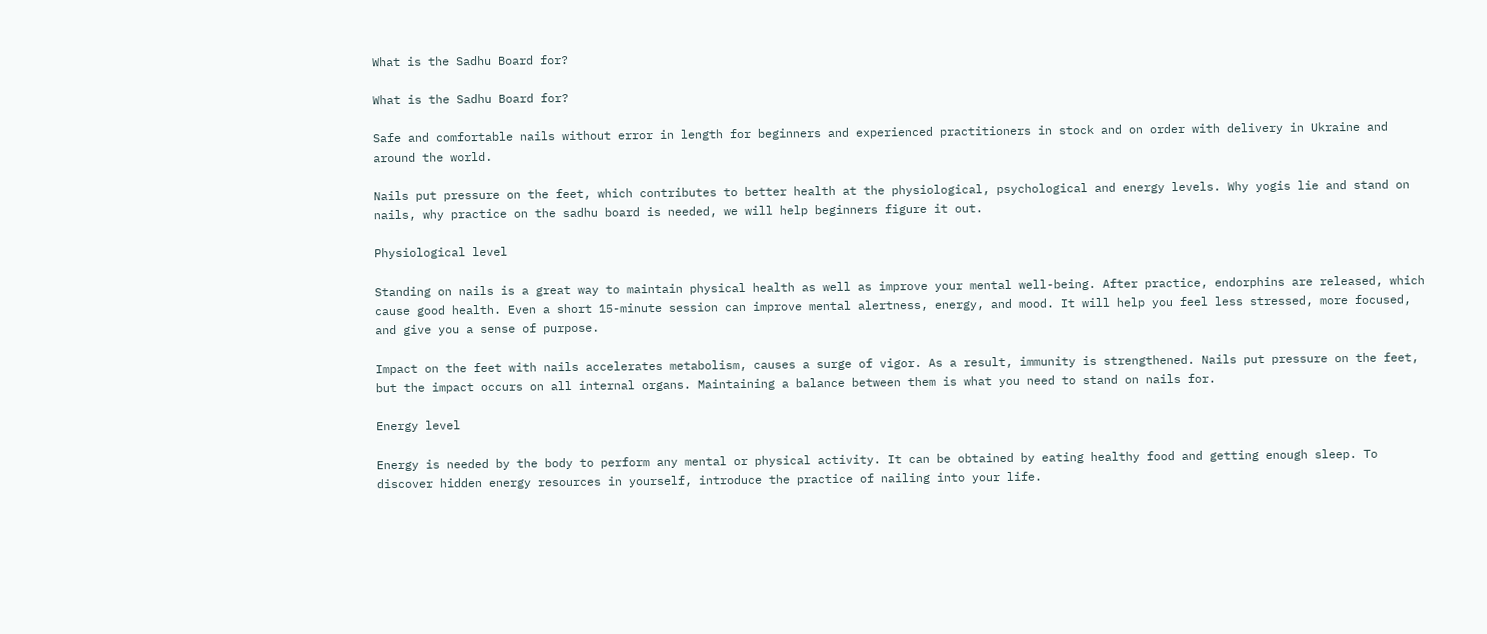What is the Sadhu Board for?

What is the Sadhu Board for?

Safe and comfortable nails without error in length for beginners and experienced practitioners in stock and on order with delivery in Ukraine and around the world.

Nails put pressure on the feet, which contributes to better health at the physiological, psychological and energy levels. Why yogis lie and stand on nails, why practice on the sadhu board is needed, we will help beginners figure it out.

Physiological level

Standing on nails is a great way to maintain physical health as well as improve your mental well-being. After practice, endorphins are released, which cause good health. Even a short 15-minute session can improve mental alertness, energy, and mood. It will help you feel less stressed, more focused, and give you a sense of purpose.

Impact on the feet with nails accelerates metabolism, causes a surge of vigor. As a result, immunity is strengthened. Nails put pressure on the feet, but the impact occurs on all internal organs. Maintaining a balance between them is what you need to stand on nails for.

Energy level

Energy is needed by the body to perform any mental or physical activity. It can be obtained by eating healthy food and getting enough sleep. To discover hidden energy resources in yourself, introduce the practice of nailing into your life.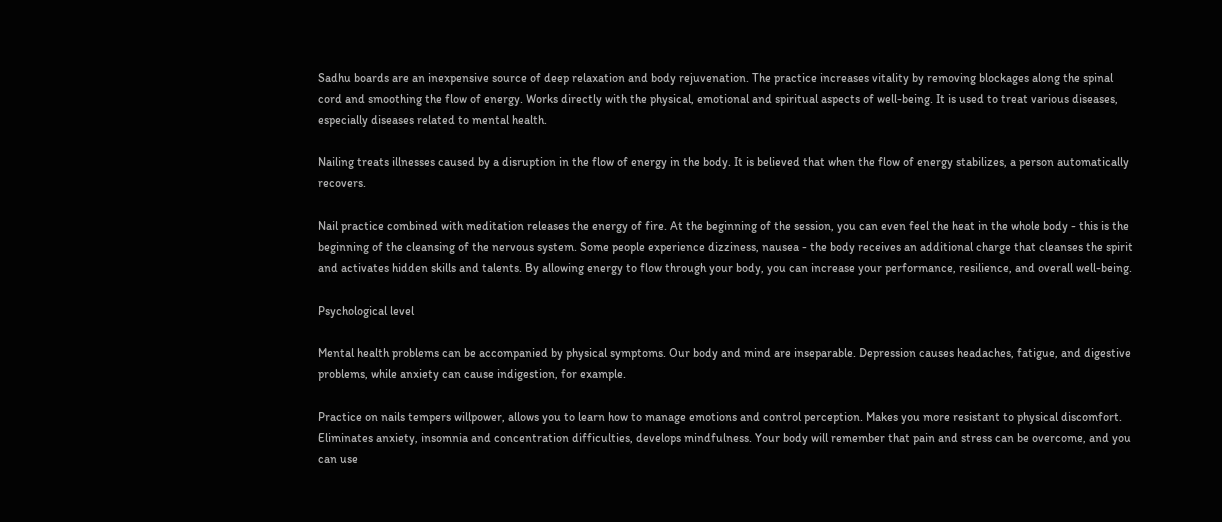Sadhu boards are an inexpensive source of deep relaxation and body rejuvenation. The practice increases vitality by removing blockages along the spinal cord and smoothing the flow of energy. Works directly with the physical, emotional and spiritual aspects of well-being. It is used to treat various diseases, especially diseases related to mental health.

Nailing treats illnesses caused by a disruption in the flow of energy in the body. It is believed that when the flow of energy stabilizes, a person automatically recovers.

Nail practice combined with meditation releases the energy of fire. At the beginning of the session, you can even feel the heat in the whole body - this is the beginning of the cleansing of the nervous system. Some people experience dizziness, nausea - the body receives an additional charge that cleanses the spirit and activates hidden skills and talents. By allowing energy to flow through your body, you can increase your performance, resilience, and overall well-being.

Psychological level

Mental health problems can be accompanied by physical symptoms. Our body and mind are inseparable. Depression causes headaches, fatigue, and digestive problems, while anxiety can cause indigestion, for example.

Practice on nails tempers willpower, allows you to learn how to manage emotions and control perception. Makes you more resistant to physical discomfort. Eliminates anxiety, insomnia and concentration difficulties, develops mindfulness. Your body will remember that pain and stress can be overcome, and you can use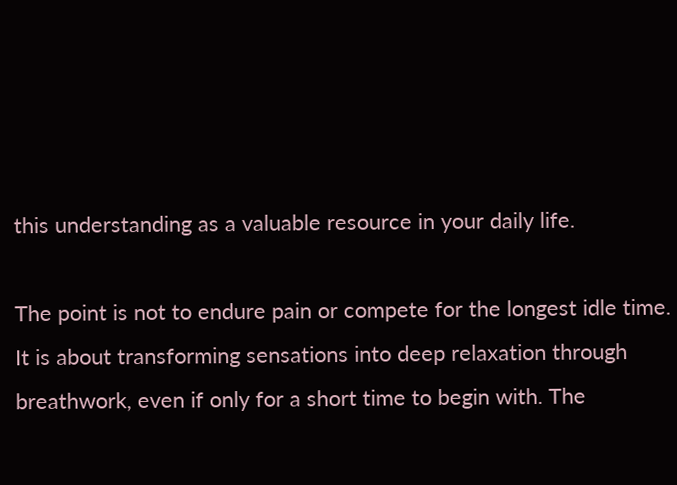this understanding as a valuable resource in your daily life.

The point is not to endure pain or compete for the longest idle time. It is about transforming sensations into deep relaxation through breathwork, even if only for a short time to begin with. The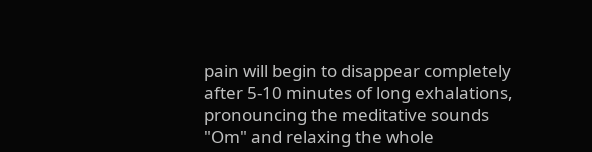pain will begin to disappear completely after 5-10 minutes of long exhalations, pronouncing the meditative sounds "Om" and relaxing the whole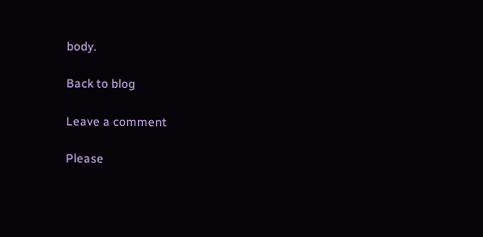body.

Back to blog

Leave a comment

Please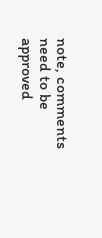note, comments need to be approved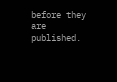before they are published.